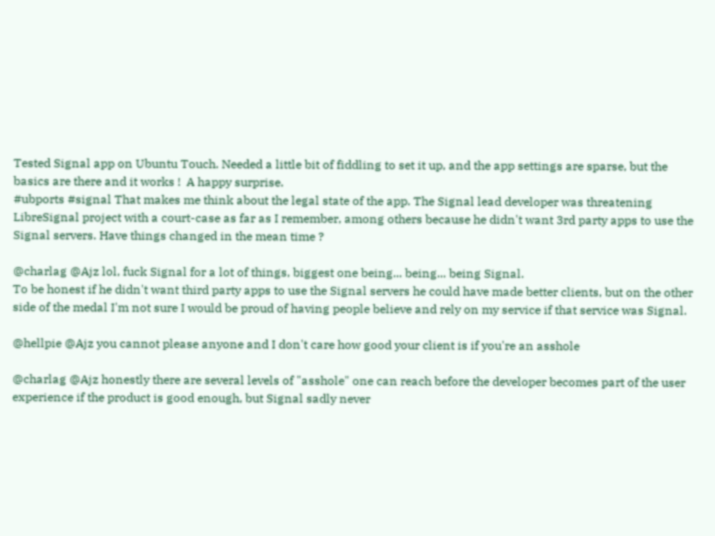Tested Signal app on Ubuntu Touch. Needed a little bit of fiddling to set it up, and the app settings are sparse, but the basics are there and it works !  A happy surprise.
#ubports #signal That makes me think about the legal state of the app. The Signal lead developer was threatening LibreSignal project with a court-case as far as I remember, among others because he didn't want 3rd party apps to use the Signal servers. Have things changed in the mean time ?

@charlag @Ajz lol, fuck Signal for a lot of things, biggest one being... being... being Signal.
To be honest if he didn't want third party apps to use the Signal servers he could have made better clients, but on the other side of the medal I'm not sure I would be proud of having people believe and rely on my service if that service was Signal.

@hellpie @Ajz you cannot please anyone and I don't care how good your client is if you're an asshole

@charlag @Ajz honestly there are several levels of "asshole" one can reach before the developer becomes part of the user experience if the product is good enough, but Signal sadly never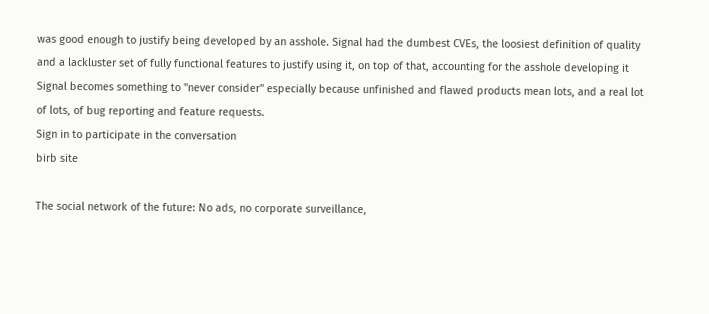was good enough to justify being developed by an asshole. Signal had the dumbest CVEs, the loosiest definition of quality and a lackluster set of fully functional features to justify using it, on top of that, accounting for the asshole developing it Signal becomes something to "never consider" especially because unfinished and flawed products mean lots, and a real lot of lots, of bug reporting and feature requests.
Sign in to participate in the conversation
birb site

The social network of the future: No ads, no corporate surveillance,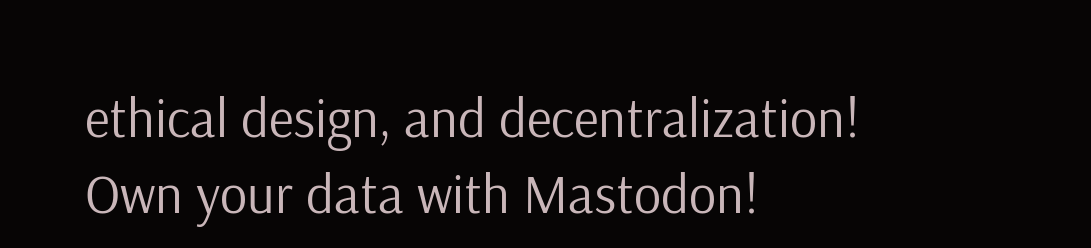ethical design, and decentralization! Own your data with Mastodon!